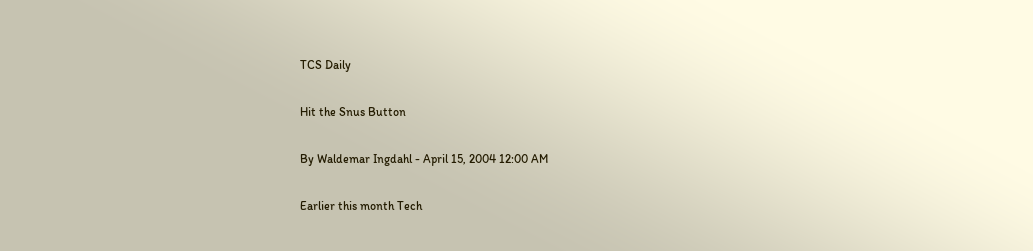TCS Daily

Hit the Snus Button

By Waldemar Ingdahl - April 15, 2004 12:00 AM

Earlier this month Tech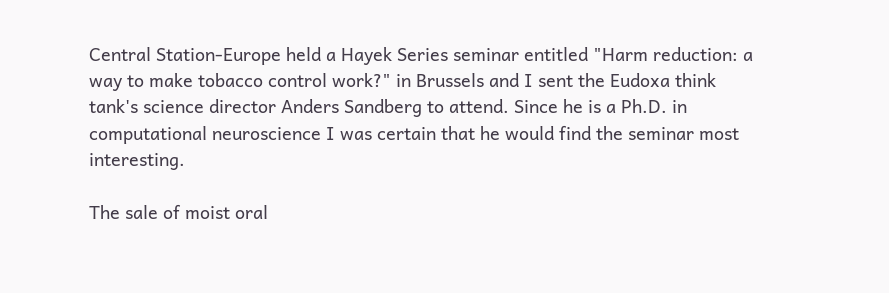Central Station-Europe held a Hayek Series seminar entitled "Harm reduction: a way to make tobacco control work?" in Brussels and I sent the Eudoxa think tank's science director Anders Sandberg to attend. Since he is a Ph.D. in computational neuroscience I was certain that he would find the seminar most interesting.

The sale of moist oral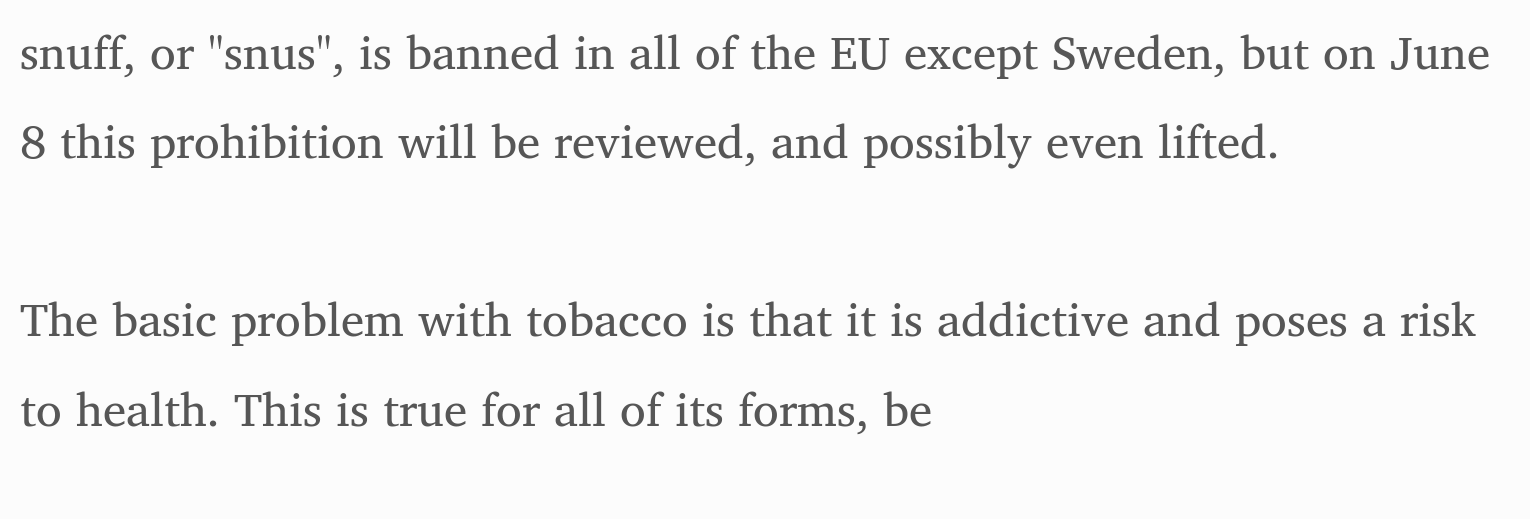snuff, or "snus", is banned in all of the EU except Sweden, but on June 8 this prohibition will be reviewed, and possibly even lifted.

The basic problem with tobacco is that it is addictive and poses a risk to health. This is true for all of its forms, be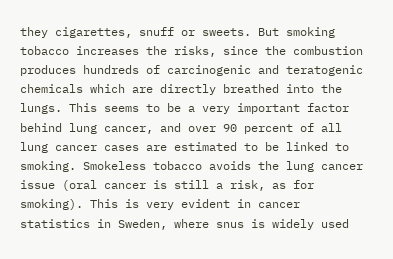they cigarettes, snuff or sweets. But smoking tobacco increases the risks, since the combustion produces hundreds of carcinogenic and teratogenic chemicals which are directly breathed into the lungs. This seems to be a very important factor behind lung cancer, and over 90 percent of all lung cancer cases are estimated to be linked to smoking. Smokeless tobacco avoids the lung cancer issue (oral cancer is still a risk, as for smoking). This is very evident in cancer statistics in Sweden, where snus is widely used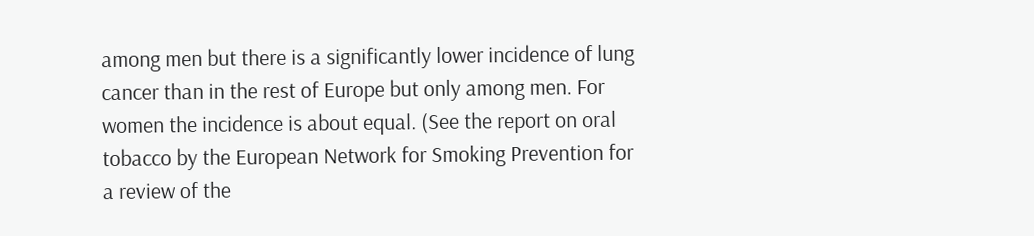among men but there is a significantly lower incidence of lung cancer than in the rest of Europe but only among men. For women the incidence is about equal. (See the report on oral tobacco by the European Network for Smoking Prevention for a review of the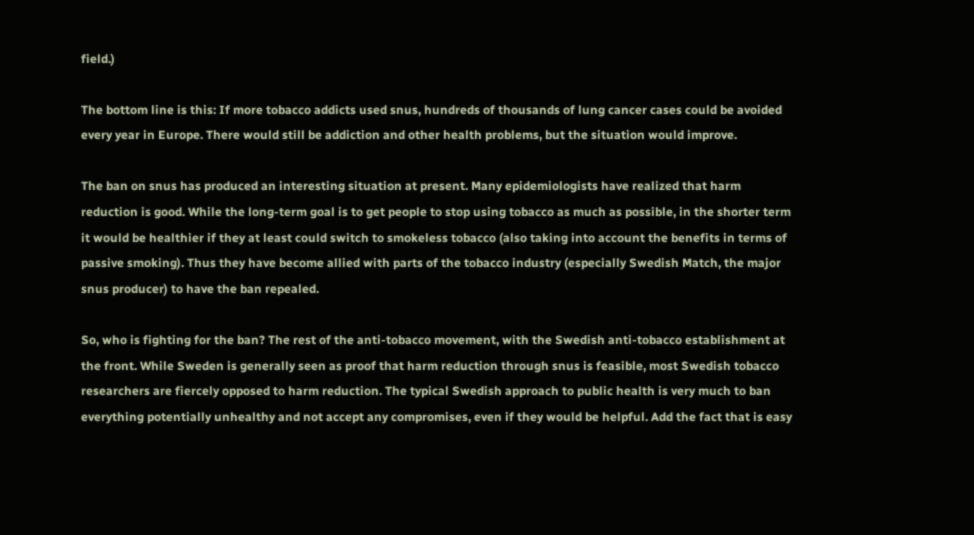field.)

The bottom line is this: If more tobacco addicts used snus, hundreds of thousands of lung cancer cases could be avoided every year in Europe. There would still be addiction and other health problems, but the situation would improve.

The ban on snus has produced an interesting situation at present. Many epidemiologists have realized that harm reduction is good. While the long-term goal is to get people to stop using tobacco as much as possible, in the shorter term it would be healthier if they at least could switch to smokeless tobacco (also taking into account the benefits in terms of passive smoking). Thus they have become allied with parts of the tobacco industry (especially Swedish Match, the major snus producer) to have the ban repealed.

So, who is fighting for the ban? The rest of the anti-tobacco movement, with the Swedish anti-tobacco establishment at the front. While Sweden is generally seen as proof that harm reduction through snus is feasible, most Swedish tobacco researchers are fiercely opposed to harm reduction. The typical Swedish approach to public health is very much to ban everything potentially unhealthy and not accept any compromises, even if they would be helpful. Add the fact that is easy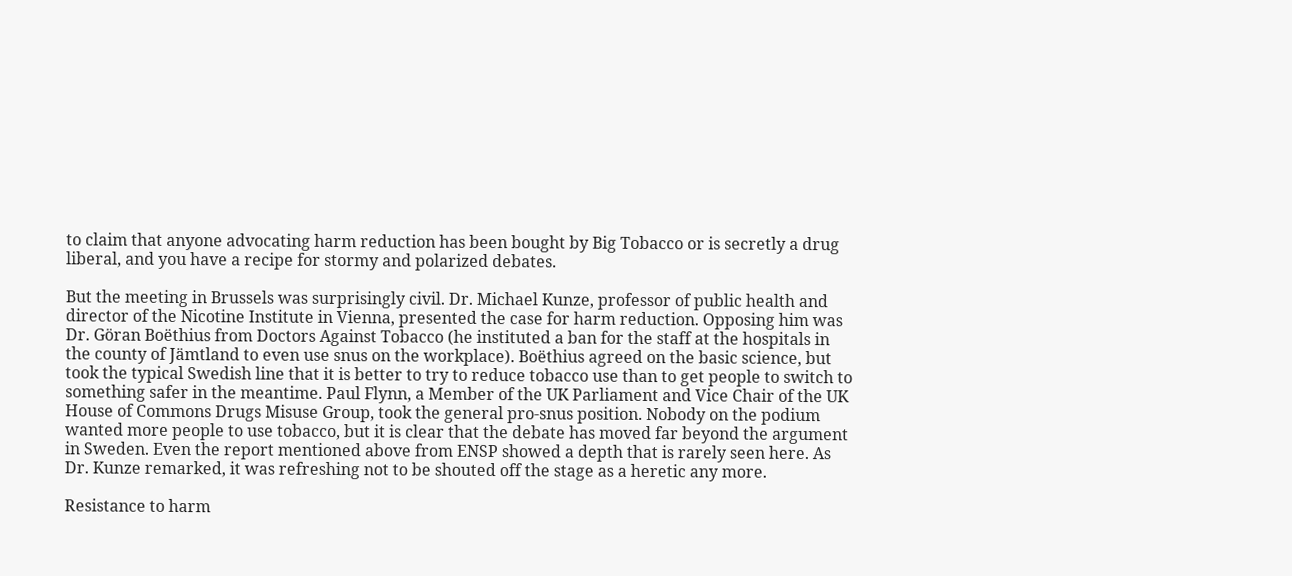to claim that anyone advocating harm reduction has been bought by Big Tobacco or is secretly a drug liberal, and you have a recipe for stormy and polarized debates.

But the meeting in Brussels was surprisingly civil. Dr. Michael Kunze, professor of public health and director of the Nicotine Institute in Vienna, presented the case for harm reduction. Opposing him was Dr. Göran Boëthius from Doctors Against Tobacco (he instituted a ban for the staff at the hospitals in the county of Jämtland to even use snus on the workplace). Boëthius agreed on the basic science, but took the typical Swedish line that it is better to try to reduce tobacco use than to get people to switch to something safer in the meantime. Paul Flynn, a Member of the UK Parliament and Vice Chair of the UK House of Commons Drugs Misuse Group, took the general pro-snus position. Nobody on the podium wanted more people to use tobacco, but it is clear that the debate has moved far beyond the argument in Sweden. Even the report mentioned above from ENSP showed a depth that is rarely seen here. As Dr. Kunze remarked, it was refreshing not to be shouted off the stage as a heretic any more.

Resistance to harm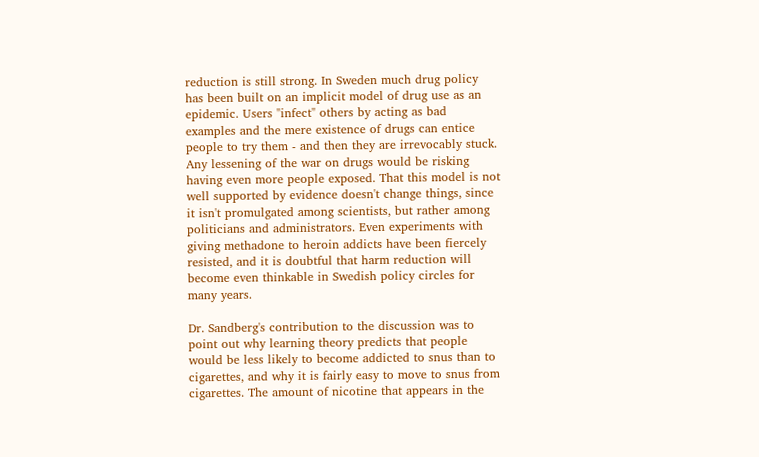reduction is still strong. In Sweden much drug policy has been built on an implicit model of drug use as an epidemic. Users "infect" others by acting as bad examples and the mere existence of drugs can entice people to try them - and then they are irrevocably stuck. Any lessening of the war on drugs would be risking having even more people exposed. That this model is not well supported by evidence doesn't change things, since it isn't promulgated among scientists, but rather among politicians and administrators. Even experiments with giving methadone to heroin addicts have been fiercely resisted, and it is doubtful that harm reduction will become even thinkable in Swedish policy circles for many years.

Dr. Sandberg's contribution to the discussion was to point out why learning theory predicts that people would be less likely to become addicted to snus than to cigarettes, and why it is fairly easy to move to snus from cigarettes. The amount of nicotine that appears in the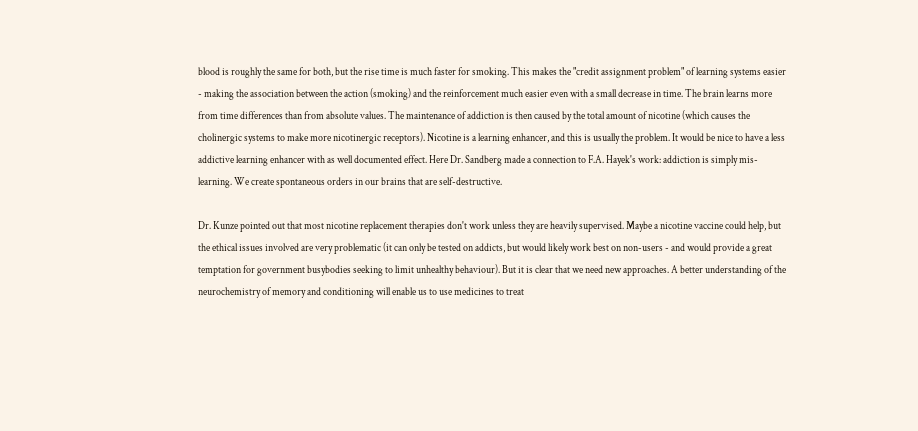blood is roughly the same for both, but the rise time is much faster for smoking. This makes the "credit assignment problem" of learning systems easier - making the association between the action (smoking) and the reinforcement much easier even with a small decrease in time. The brain learns more from time differences than from absolute values. The maintenance of addiction is then caused by the total amount of nicotine (which causes the cholinergic systems to make more nicotinergic receptors). Nicotine is a learning enhancer, and this is usually the problem. It would be nice to have a less addictive learning enhancer with as well documented effect. Here Dr. Sandberg made a connection to F.A. Hayek's work: addiction is simply mis-learning. We create spontaneous orders in our brains that are self-destructive.

Dr. Kunze pointed out that most nicotine replacement therapies don't work unless they are heavily supervised. Maybe a nicotine vaccine could help, but the ethical issues involved are very problematic (it can only be tested on addicts, but would likely work best on non-users - and would provide a great temptation for government busybodies seeking to limit unhealthy behaviour). But it is clear that we need new approaches. A better understanding of the neurochemistry of memory and conditioning will enable us to use medicines to treat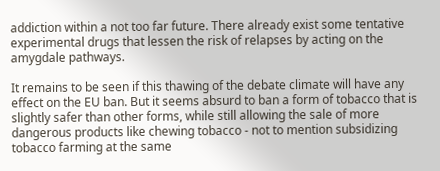addiction within a not too far future. There already exist some tentative experimental drugs that lessen the risk of relapses by acting on the amygdale pathways.

It remains to be seen if this thawing of the debate climate will have any effect on the EU ban. But it seems absurd to ban a form of tobacco that is slightly safer than other forms, while still allowing the sale of more dangerous products like chewing tobacco - not to mention subsidizing tobacco farming at the same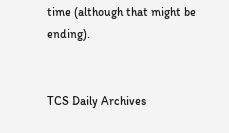time (although that might be ending).


TCS Daily Archives